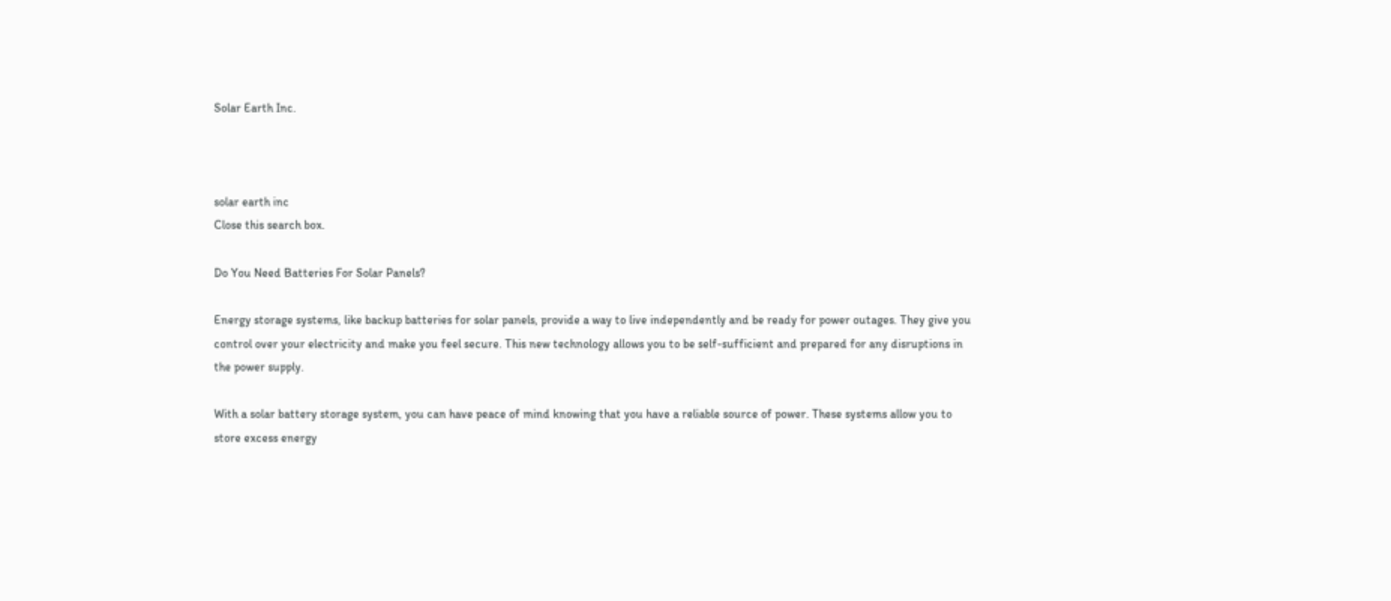Solar Earth Inc.



solar earth inc
Close this search box.

Do You Need Batteries For Solar Panels?

Energy storage systems, like backup batteries for solar panels, provide a way to live independently and be ready for power outages. They give you control over your electricity and make you feel secure. This new technology allows you to be self-sufficient and prepared for any disruptions in the power supply.

With a solar battery storage system, you can have peace of mind knowing that you have a reliable source of power. These systems allow you to store excess energy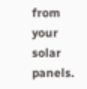from your solar panels.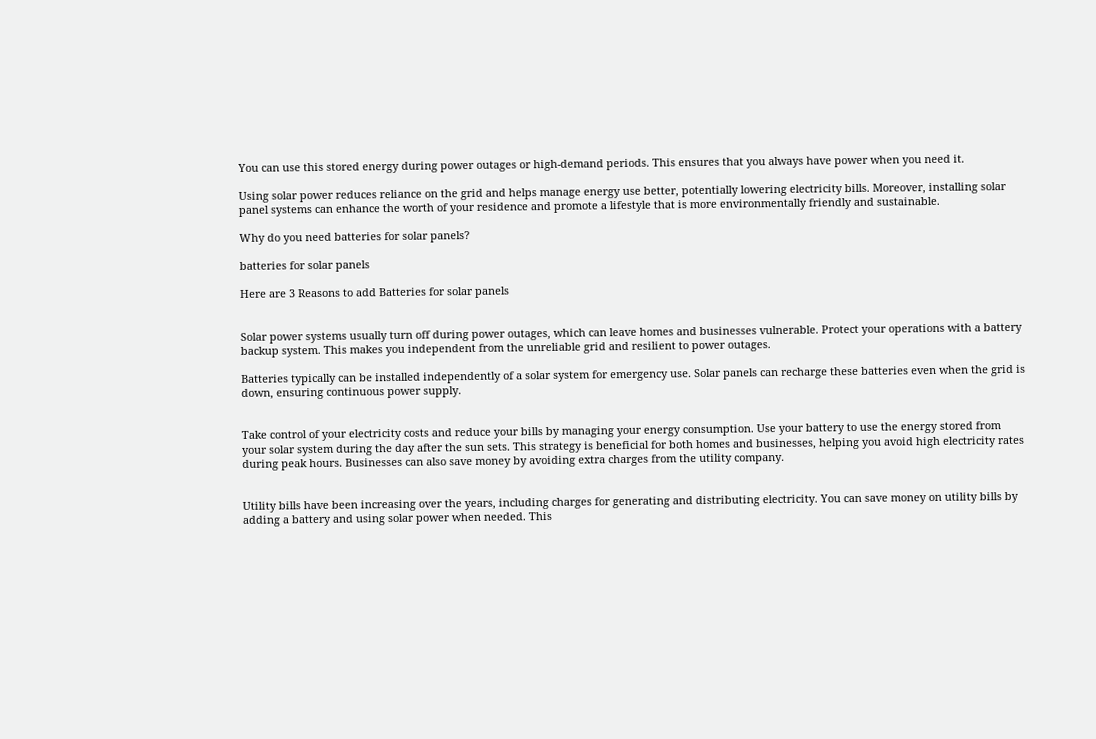You can use this stored energy during power outages or high-demand periods. This ensures that you always have power when you need it.

Using solar power reduces reliance on the grid and helps manage energy use better, potentially lowering electricity bills. Moreover, installing solar panel systems can enhance the worth of your residence and promote a lifestyle that is more environmentally friendly and sustainable.

Why do you need batteries for solar panels?

batteries for solar panels

Here are 3 Reasons to add Batteries for solar panels


Solar power systems usually turn off during power outages, which can leave homes and businesses vulnerable. Protect your operations with a battery backup system. This makes you independent from the unreliable grid and resilient to power outages.

Batteries typically can be installed independently of a solar system for emergency use. Solar panels can recharge these batteries even when the grid is down, ensuring continuous power supply.


Take control of your electricity costs and reduce your bills by managing your energy consumption. Use your battery to use the energy stored from your solar system during the day after the sun sets. This strategy is beneficial for both homes and businesses, helping you avoid high electricity rates during peak hours. Businesses can also save money by avoiding extra charges from the utility company.


Utility bills have been increasing over the years, including charges for generating and distributing electricity. You can save money on utility bills by adding a battery and using solar power when needed. This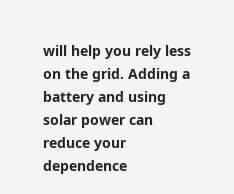will help you rely less on the grid. Adding a battery and using solar power can reduce your dependence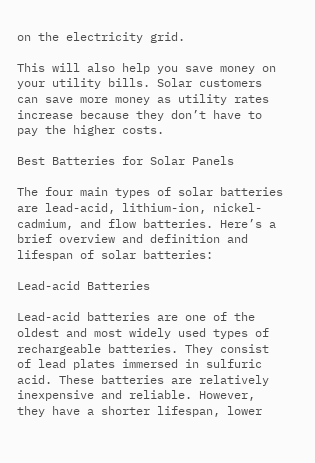on the electricity grid.

This will also help you save money on your utility bills. Solar customers can save more money as utility rates increase because they don’t have to pay the higher costs.

Best Batteries for Solar Panels

The four main types of solar batteries are lead-acid, lithium-ion, nickel-cadmium, and flow batteries. Here’s a brief overview and definition and lifespan of solar batteries:

Lead-acid Batteries

Lead-acid batteries are one of the oldest and most widely used types of rechargeable batteries. They consist of lead plates immersed in sulfuric acid. These batteries are relatively inexpensive and reliable. However, they have a shorter lifespan, lower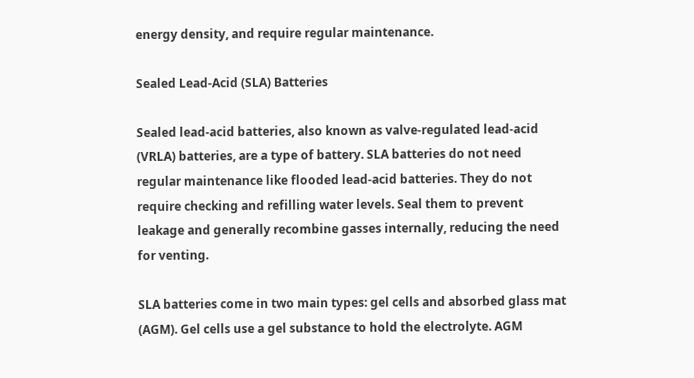energy density, and require regular maintenance.

Sealed Lead-Acid (SLA) Batteries

Sealed lead-acid batteries, also known as valve-regulated lead-acid (VRLA) batteries, are a type of battery. SLA batteries do not need regular maintenance like flooded lead-acid batteries. They do not require checking and refilling water levels. Seal them to prevent leakage and generally recombine gasses internally, reducing the need for venting.

SLA batteries come in two main types: gel cells and absorbed glass mat (AGM). Gel cells use a gel substance to hold the electrolyte. AGM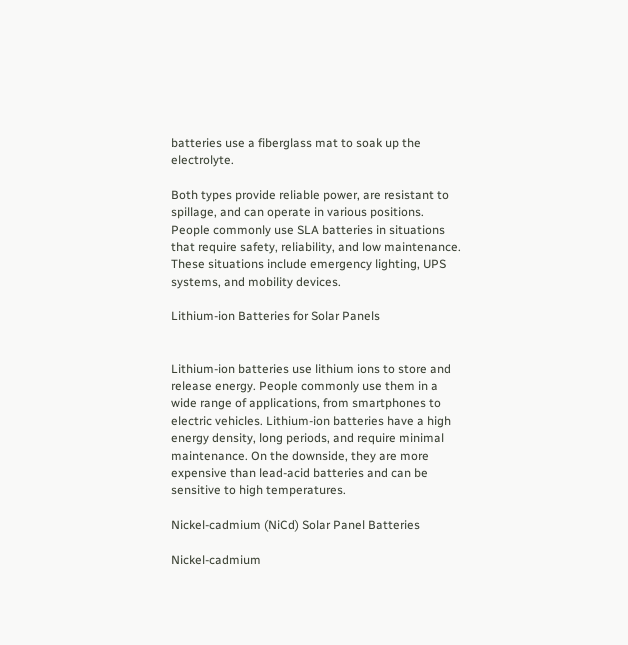batteries use a fiberglass mat to soak up the electrolyte.

Both types provide reliable power, are resistant to spillage, and can operate in various positions. People commonly use SLA batteries in situations that require safety, reliability, and low maintenance. These situations include emergency lighting, UPS systems, and mobility devices.

Lithium-ion Batteries for Solar Panels


Lithium-ion batteries use lithium ions to store and release energy. People commonly use them in a wide range of applications, from smartphones to electric vehicles. Lithium-ion batteries have a high energy density, long periods, and require minimal maintenance. On the downside, they are more expensive than lead-acid batteries and can be sensitive to high temperatures.

Nickel-cadmium (NiCd) Solar Panel Batteries

Nickel-cadmium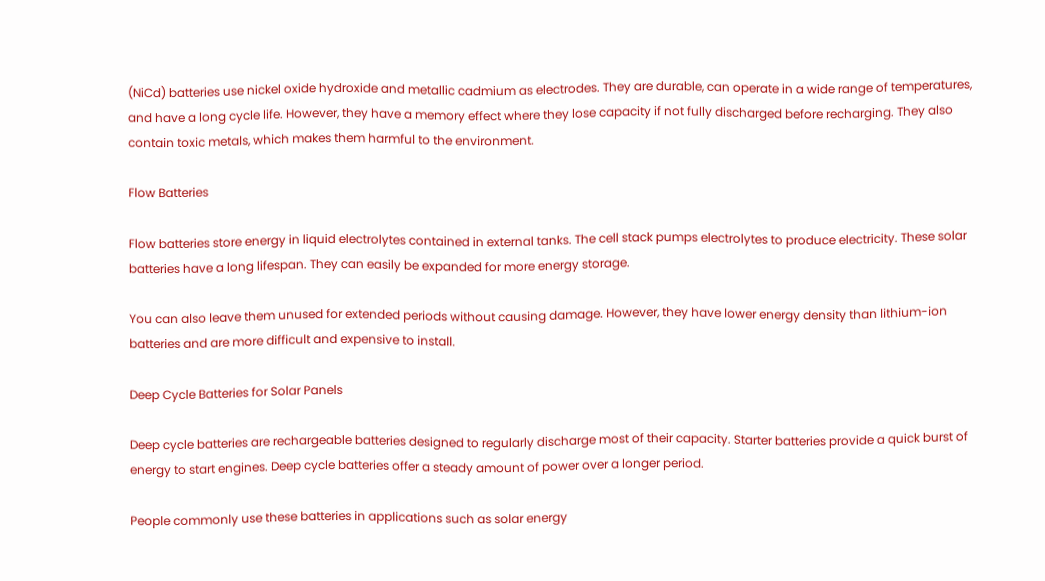(NiCd) batteries use nickel oxide hydroxide and metallic cadmium as electrodes. They are durable, can operate in a wide range of temperatures, and have a long cycle life. However, they have a memory effect where they lose capacity if not fully discharged before recharging. They also contain toxic metals, which makes them harmful to the environment.

Flow Batteries

Flow batteries store energy in liquid electrolytes contained in external tanks. The cell stack pumps electrolytes to produce electricity. These solar batteries have a long lifespan. They can easily be expanded for more energy storage.

You can also leave them unused for extended periods without causing damage. However, they have lower energy density than lithium-ion batteries and are more difficult and expensive to install.

Deep Cycle Batteries for Solar Panels

Deep cycle batteries are rechargeable batteries designed to regularly discharge most of their capacity. Starter batteries provide a quick burst of energy to start engines. Deep cycle batteries offer a steady amount of power over a longer period.

People commonly use these batteries in applications such as solar energy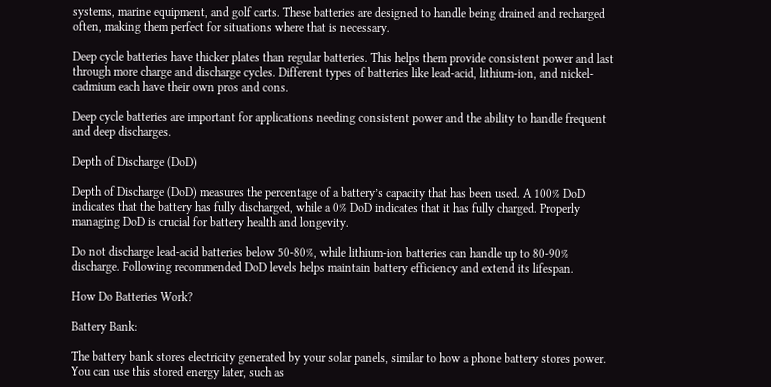systems, marine equipment, and golf carts. These batteries are designed to handle being drained and recharged often, making them perfect for situations where that is necessary.

Deep cycle batteries have thicker plates than regular batteries. This helps them provide consistent power and last through more charge and discharge cycles. Different types of batteries like lead-acid, lithium-ion, and nickel-cadmium each have their own pros and cons.

Deep cycle batteries are important for applications needing consistent power and the ability to handle frequent and deep discharges.

Depth of Discharge (DoD)

Depth of Discharge (DoD) measures the percentage of a battery’s capacity that has been used. A 100% DoD indicates that the battery has fully discharged, while a 0% DoD indicates that it has fully charged. Properly managing DoD is crucial for battery health and longevity.

Do not discharge lead-acid batteries below 50-80%, while lithium-ion batteries can handle up to 80-90% discharge. Following recommended DoD levels helps maintain battery efficiency and extend its lifespan.

How Do Batteries Work?

Battery Bank:

The battery bank stores electricity generated by your solar panels, similar to how a phone battery stores power. You can use this stored energy later, such as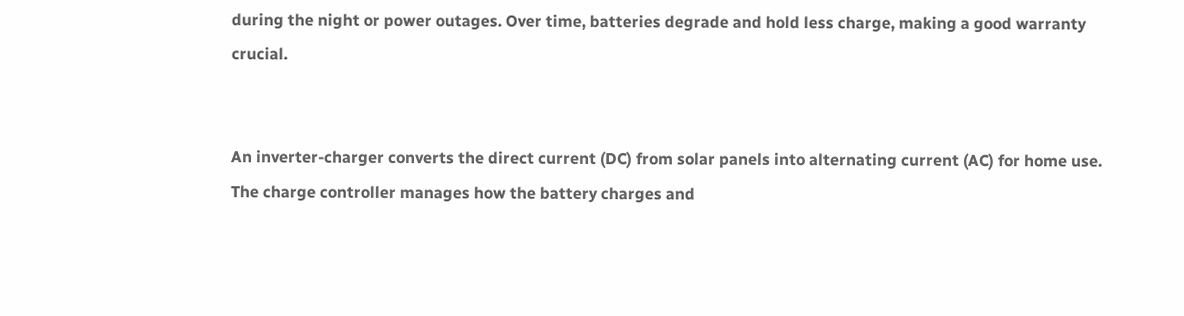during the night or power outages. Over time, batteries degrade and hold less charge, making a good warranty crucial.


An inverter-charger converts the direct current (DC) from solar panels into alternating current (AC) for home use. The charge controller manages how the battery charges and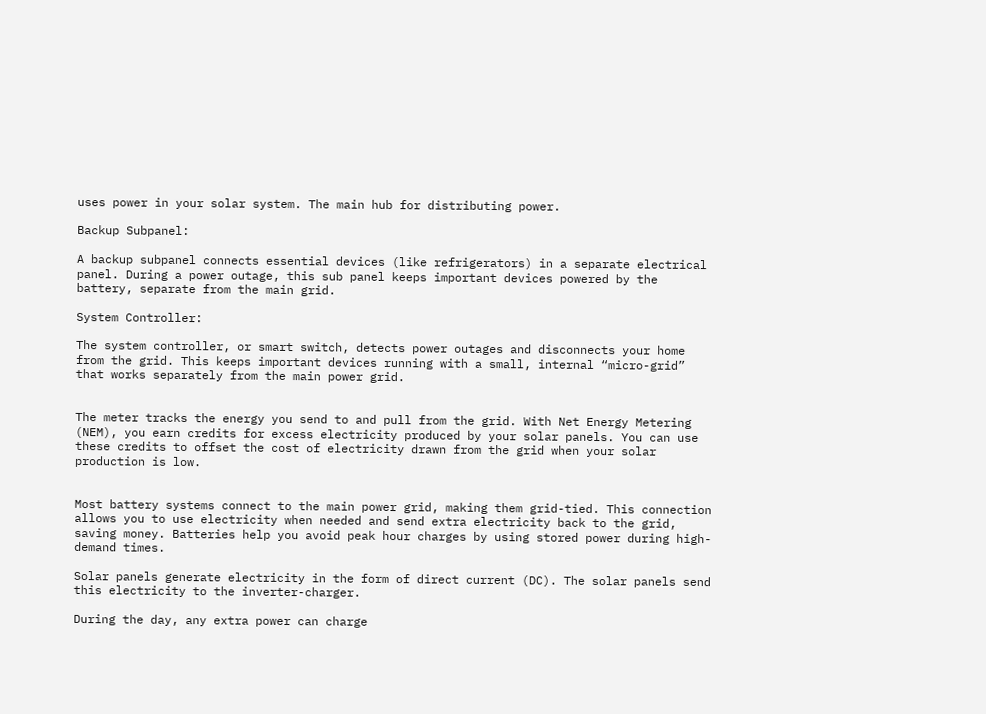uses power in your solar system. The main hub for distributing power.

Backup Subpanel:

A backup subpanel connects essential devices (like refrigerators) in a separate electrical panel. During a power outage, this sub panel keeps important devices powered by the battery, separate from the main grid.

System Controller:

The system controller, or smart switch, detects power outages and disconnects your home from the grid. This keeps important devices running with a small, internal “micro-grid” that works separately from the main power grid.


The meter tracks the energy you send to and pull from the grid. With Net Energy Metering (NEM), you earn credits for excess electricity produced by your solar panels. You can use these credits to offset the cost of electricity drawn from the grid when your solar production is low.


Most battery systems connect to the main power grid, making them grid-tied. This connection allows you to use electricity when needed and send extra electricity back to the grid, saving money. Batteries help you avoid peak hour charges by using stored power during high-demand times.

Solar panels generate electricity in the form of direct current (DC). The solar panels send this electricity to the inverter-charger.

During the day, any extra power can charge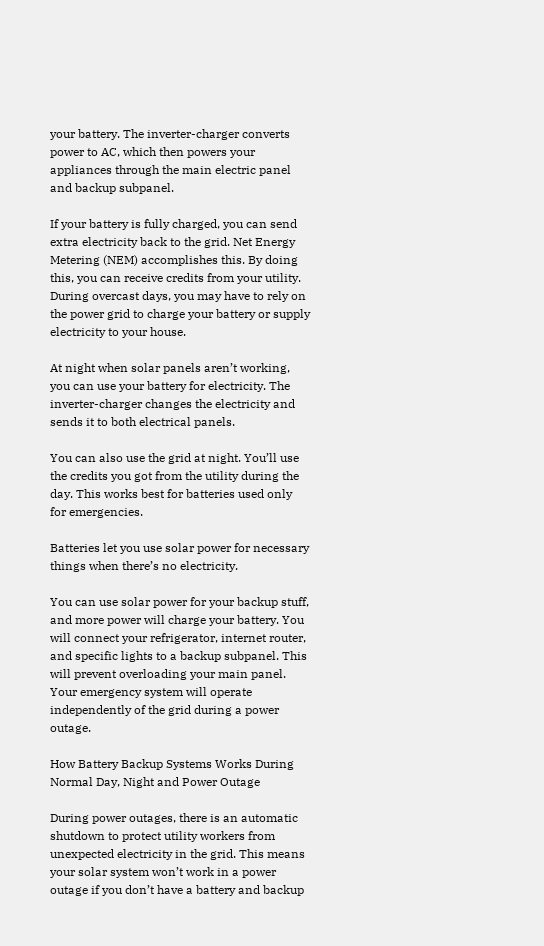your battery. The inverter-charger converts power to AC, which then powers your appliances through the main electric panel and backup subpanel.

If your battery is fully charged, you can send extra electricity back to the grid. Net Energy Metering (NEM) accomplishes this. By doing this, you can receive credits from your utility. During overcast days, you may have to rely on the power grid to charge your battery or supply electricity to your house.

At night when solar panels aren’t working, you can use your battery for electricity. The inverter-charger changes the electricity and sends it to both electrical panels.

You can also use the grid at night. You’ll use the credits you got from the utility during the day. This works best for batteries used only for emergencies.

Batteries let you use solar power for necessary things when there’s no electricity.

You can use solar power for your backup stuff, and more power will charge your battery. You will connect your refrigerator, internet router, and specific lights to a backup subpanel. This will prevent overloading your main panel. Your emergency system will operate independently of the grid during a power outage.

How Battery Backup Systems Works During Normal Day, Night and Power Outage

During power outages, there is an automatic shutdown to protect utility workers from unexpected electricity in the grid. This means your solar system won’t work in a power outage if you don’t have a battery and backup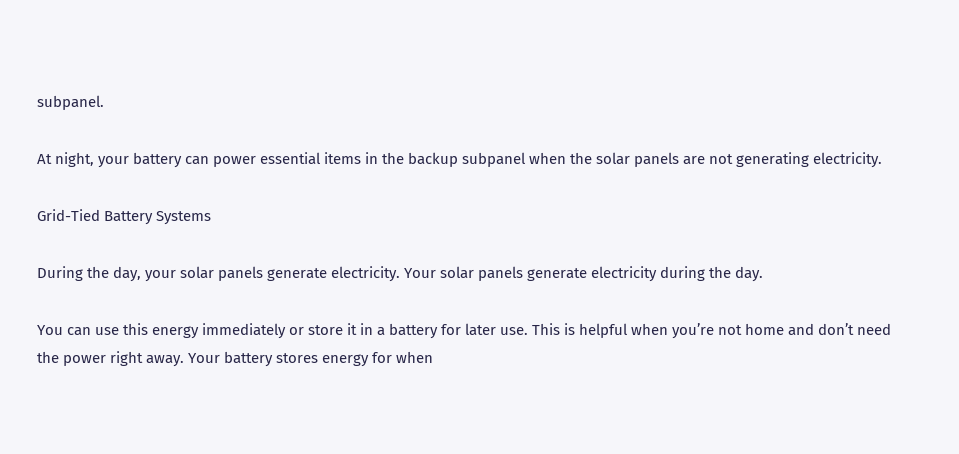subpanel.

At night, your battery can power essential items in the backup subpanel when the solar panels are not generating electricity.

Grid-Tied Battery Systems

During the day, your solar panels generate electricity. Your solar panels generate electricity during the day.

You can use this energy immediately or store it in a battery for later use. This is helpful when you’re not home and don’t need the power right away. Your battery stores energy for when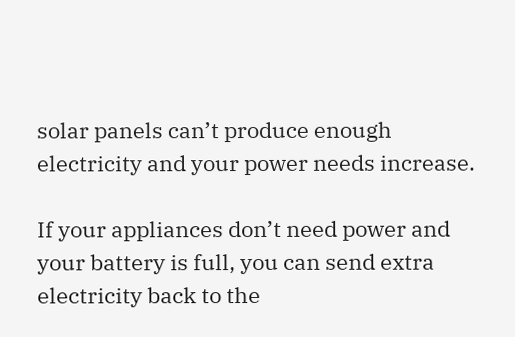solar panels can’t produce enough electricity and your power needs increase.

If your appliances don’t need power and your battery is full, you can send extra electricity back to the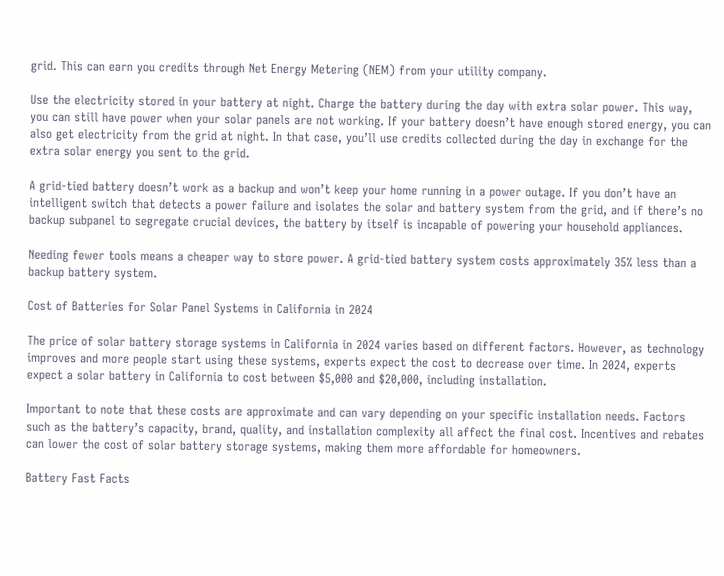grid. This can earn you credits through Net Energy Metering (NEM) from your utility company.

Use the electricity stored in your battery at night. Charge the battery during the day with extra solar power. This way, you can still have power when your solar panels are not working. If your battery doesn’t have enough stored energy, you can also get electricity from the grid at night. In that case, you’ll use credits collected during the day in exchange for the extra solar energy you sent to the grid.

A grid-tied battery doesn’t work as a backup and won’t keep your home running in a power outage. If you don’t have an intelligent switch that detects a power failure and isolates the solar and battery system from the grid, and if there’s no backup subpanel to segregate crucial devices, the battery by itself is incapable of powering your household appliances.

Needing fewer tools means a cheaper way to store power. A grid-tied battery system costs approximately 35% less than a backup battery system.

Cost of Batteries for Solar Panel Systems in California in 2024

The price of solar battery storage systems in California in 2024 varies based on different factors. However, as technology improves and more people start using these systems, experts expect the cost to decrease over time. In 2024, experts expect a solar battery in California to cost between $5,000 and $20,000, including installation.

Important to note that these costs are approximate and can vary depending on your specific installation needs. Factors such as the battery’s capacity, brand, quality, and installation complexity all affect the final cost. Incentives and rebates can lower the cost of solar battery storage systems, making them more affordable for homeowners.

Battery Fast Facts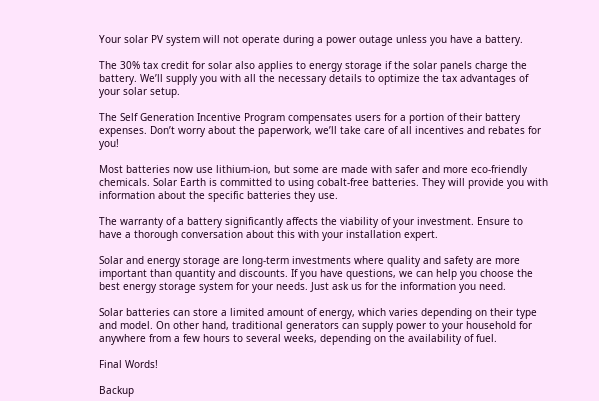Your solar PV system will not operate during a power outage unless you have a battery.

The 30% tax credit for solar also applies to energy storage if the solar panels charge the battery. We’ll supply you with all the necessary details to optimize the tax advantages of your solar setup.

The Self Generation Incentive Program compensates users for a portion of their battery expenses. Don’t worry about the paperwork, we’ll take care of all incentives and rebates for you!

Most batteries now use lithium-ion, but some are made with safer and more eco-friendly chemicals. Solar Earth is committed to using cobalt-free batteries. They will provide you with information about the specific batteries they use.

The warranty of a battery significantly affects the viability of your investment. Ensure to have a thorough conversation about this with your installation expert.

Solar and energy storage are long-term investments where quality and safety are more important than quantity and discounts. If you have questions, we can help you choose the best energy storage system for your needs. Just ask us for the information you need.

Solar batteries can store a limited amount of energy, which varies depending on their type and model. On other hand, traditional generators can supply power to your household for anywhere from a few hours to several weeks, depending on the availability of fuel.

Final Words!

Backup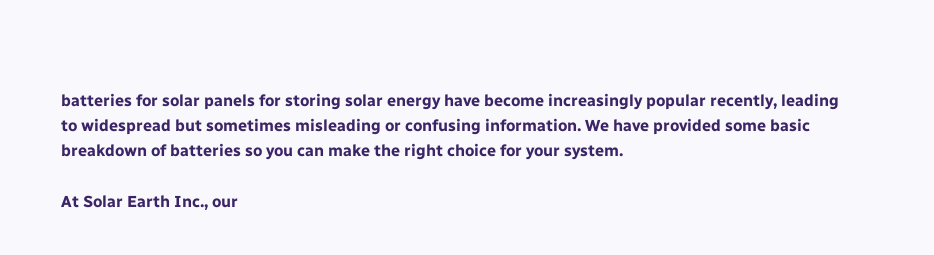batteries for solar panels for storing solar energy have become increasingly popular recently, leading to widespread but sometimes misleading or confusing information. We have provided some basic breakdown of batteries so you can make the right choice for your system.

At Solar Earth Inc., our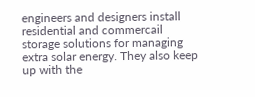engineers and designers install residential and commercail storage solutions for managing extra solar energy. They also keep up with the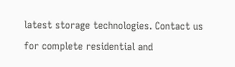latest storage technologies. Contact us for complete residential and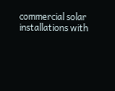commercial solar installations with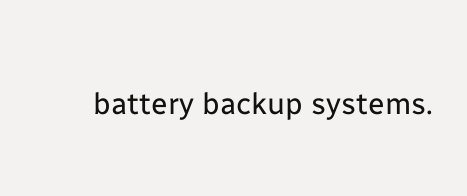battery backup systems.